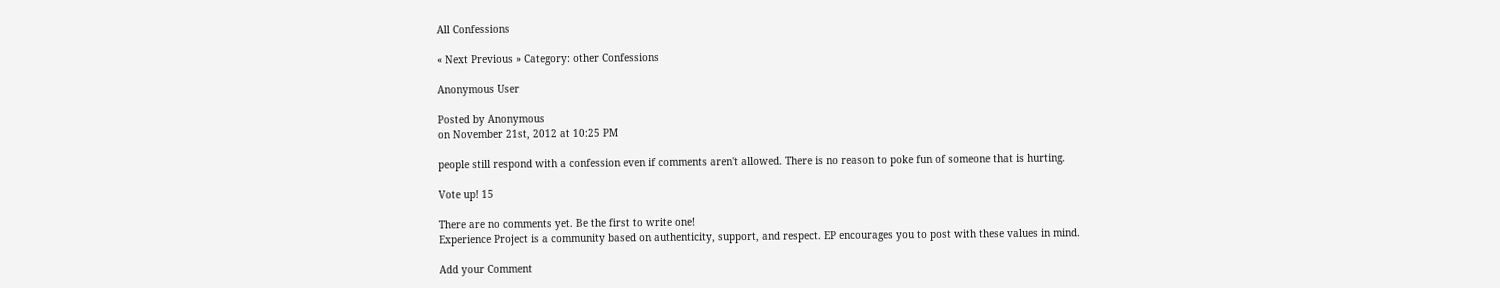All Confessions

« Next Previous » Category: other Confessions

Anonymous User

Posted by Anonymous
on November 21st, 2012 at 10:25 PM

people still respond with a confession even if comments aren't allowed. There is no reason to poke fun of someone that is hurting.

Vote up! 15

There are no comments yet. Be the first to write one!
Experience Project is a community based on authenticity, support, and respect. EP encourages you to post with these values in mind.

Add your Comment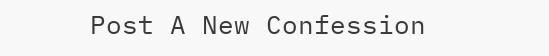Post A New Confession